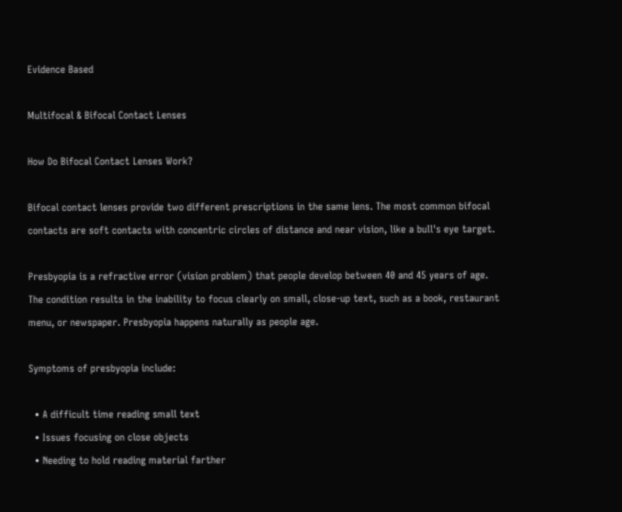Evidence Based

Multifocal & Bifocal Contact Lenses

How Do Bifocal Contact Lenses Work?

Bifocal contact lenses provide two different prescriptions in the same lens. The most common bifocal contacts are soft contacts with concentric circles of distance and near vision, like a bull's eye target.

Presbyopia is a refractive error (vision problem) that people develop between 40 and 45 years of age. The condition results in the inability to focus clearly on small, close-up text, such as a book, restaurant menu, or newspaper. Presbyopia happens naturally as people age.

Symptoms of presbyopia include:

  • A difficult time reading small text
  • Issues focusing on close objects
  • Needing to hold reading material farther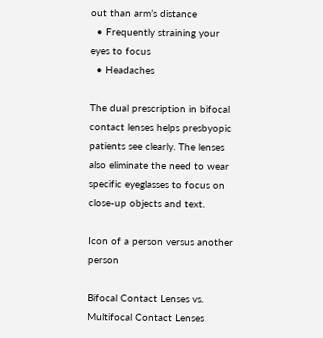out than arm’s distance
  • Frequently straining your eyes to focus
  • Headaches

The dual prescription in bifocal contact lenses helps presbyopic patients see clearly. The lenses also eliminate the need to wear specific eyeglasses to focus on close-up objects and text.

Icon of a person versus another person

Bifocal Contact Lenses vs. Multifocal Contact Lenses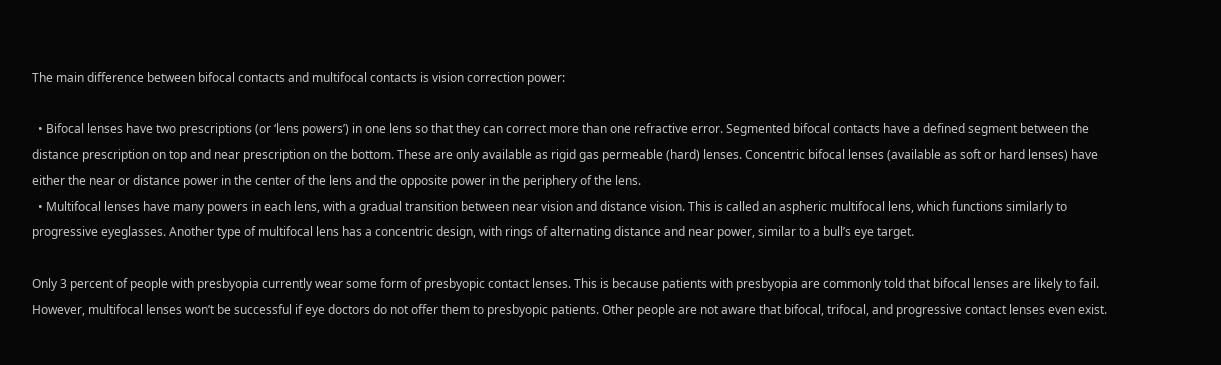The main difference between bifocal contacts and multifocal contacts is vision correction power:

  • Bifocal lenses have two prescriptions (or ‘lens powers’) in one lens so that they can correct more than one refractive error. Segmented bifocal contacts have a defined segment between the distance prescription on top and near prescription on the bottom. These are only available as rigid gas permeable (hard) lenses. Concentric bifocal lenses (available as soft or hard lenses) have either the near or distance power in the center of the lens and the opposite power in the periphery of the lens.
  • Multifocal lenses have many powers in each lens, with a gradual transition between near vision and distance vision. This is called an aspheric multifocal lens, which functions similarly to progressive eyeglasses. Another type of multifocal lens has a concentric design, with rings of alternating distance and near power, similar to a bull’s eye target.

Only 3 percent of people with presbyopia currently wear some form of presbyopic contact lenses. This is because patients with presbyopia are commonly told that bifocal lenses are likely to fail. However, multifocal lenses won’t be successful if eye doctors do not offer them to presbyopic patients. Other people are not aware that bifocal, trifocal, and progressive contact lenses even exist.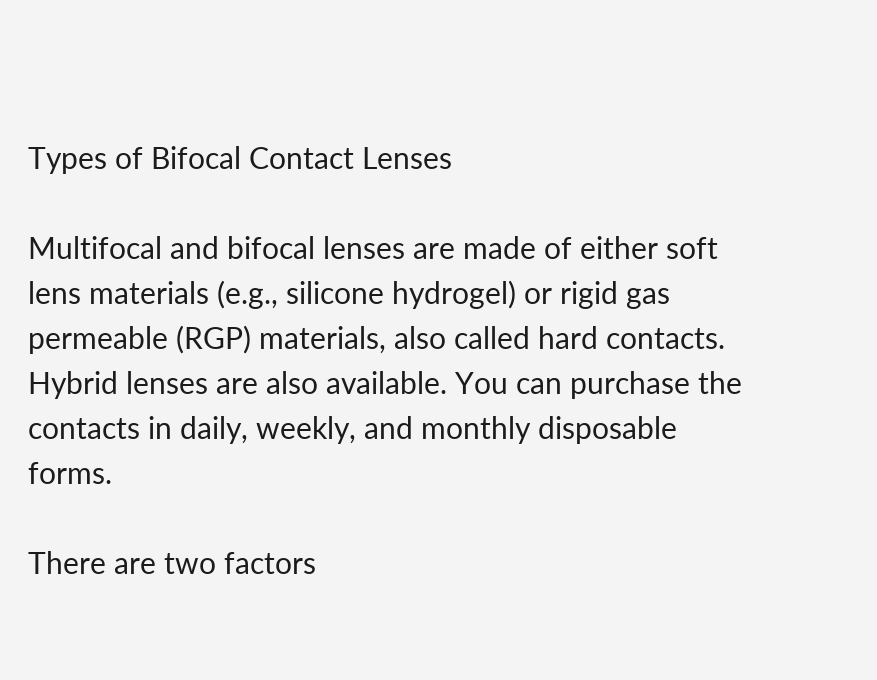Types of Bifocal Contact Lenses

Multifocal and bifocal lenses are made of either soft lens materials (e.g., silicone hydrogel) or rigid gas permeable (RGP) materials, also called hard contacts. Hybrid lenses are also available. You can purchase the contacts in daily, weekly, and monthly disposable forms.

There are two factors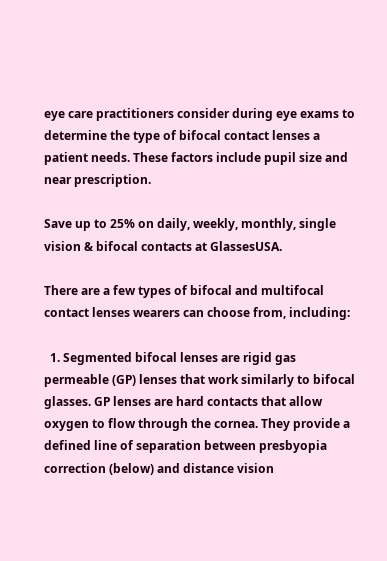eye care practitioners consider during eye exams to determine the type of bifocal contact lenses a patient needs. These factors include pupil size and near prescription.

Save up to 25% on daily, weekly, monthly, single vision & bifocal contacts at GlassesUSA.

There are a few types of bifocal and multifocal contact lenses wearers can choose from, including:

  1. Segmented bifocal lenses are rigid gas permeable (GP) lenses that work similarly to bifocal glasses. GP lenses are hard contacts that allow oxygen to flow through the cornea. They provide a defined line of separation between presbyopia correction (below) and distance vision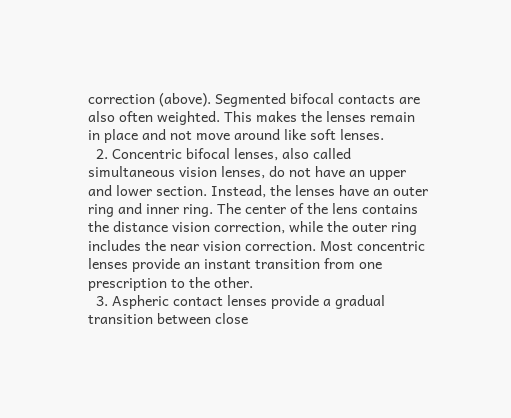correction (above). Segmented bifocal contacts are also often weighted. This makes the lenses remain in place and not move around like soft lenses.
  2. Concentric bifocal lenses, also called simultaneous vision lenses, do not have an upper and lower section. Instead, the lenses have an outer ring and inner ring. The center of the lens contains the distance vision correction, while the outer ring includes the near vision correction. Most concentric lenses provide an instant transition from one prescription to the other.
  3. Aspheric contact lenses provide a gradual transition between close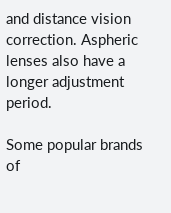and distance vision correction. Aspheric lenses also have a longer adjustment period.

Some popular brands of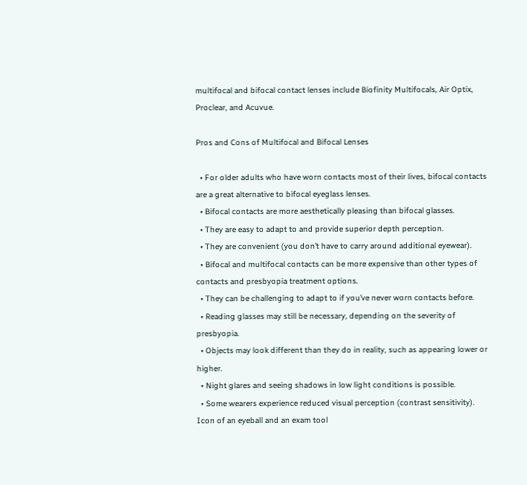multifocal and bifocal contact lenses include Biofinity Multifocals, Air Optix, Proclear, and Acuvue.

Pros and Cons of Multifocal and Bifocal Lenses

  • For older adults who have worn contacts most of their lives, bifocal contacts are a great alternative to bifocal eyeglass lenses.
  • Bifocal contacts are more aesthetically pleasing than bifocal glasses.
  • They are easy to adapt to and provide superior depth perception.
  • They are convenient (you don’t have to carry around additional eyewear).
  • Bifocal and multifocal contacts can be more expensive than other types of contacts and presbyopia treatment options.
  • They can be challenging to adapt to if you’ve never worn contacts before.
  • Reading glasses may still be necessary, depending on the severity of presbyopia.
  • Objects may look different than they do in reality, such as appearing lower or higher.
  • Night glares and seeing shadows in low light conditions is possible.
  • Some wearers experience reduced visual perception (contrast sensitivity).
Icon of an eyeball and an exam tool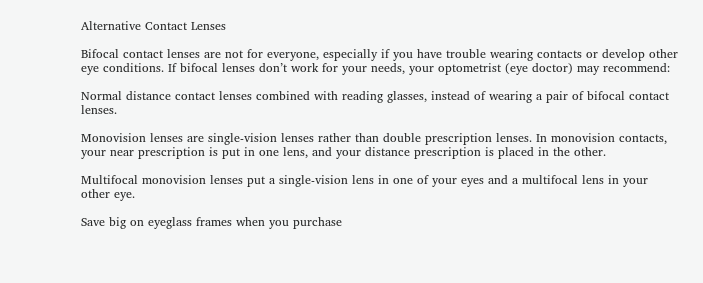Alternative Contact Lenses

Bifocal contact lenses are not for everyone, especially if you have trouble wearing contacts or develop other eye conditions. If bifocal lenses don’t work for your needs, your optometrist (eye doctor) may recommend:

Normal distance contact lenses combined with reading glasses, instead of wearing a pair of bifocal contact lenses.

Monovision lenses are single-vision lenses rather than double prescription lenses. In monovision contacts, your near prescription is put in one lens, and your distance prescription is placed in the other.

Multifocal monovision lenses put a single-vision lens in one of your eyes and a multifocal lens in your other eye.

Save big on eyeglass frames when you purchase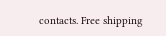contacts. Free shipping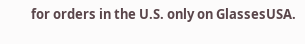for orders in the U.S. only on GlassesUSA.